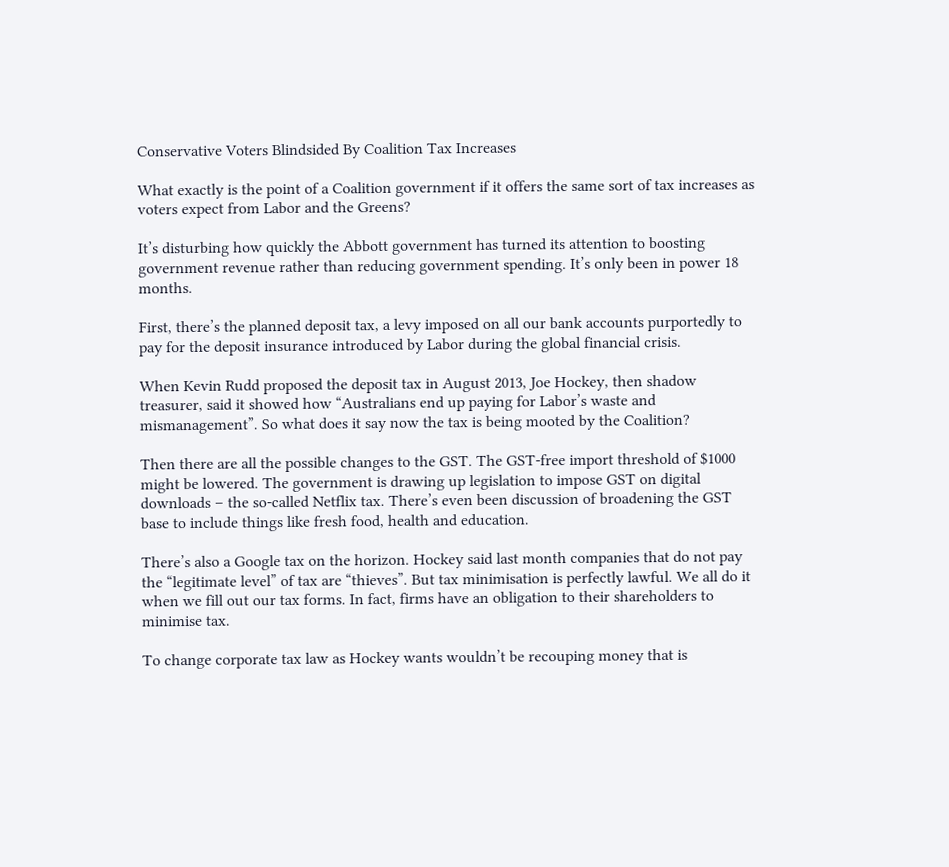Conservative Voters Blindsided By Coalition Tax Increases

What exactly is the point of a Coalition government if it offers the same sort of tax increases as voters expect from Labor and the Greens?

It’s disturbing how quickly the Abbott government has turned its attention to boosting government revenue rather than reducing government spending. It’s only been in power 18 months.

First, there’s the planned deposit tax, a levy imposed on all our bank accounts purportedly to pay for the deposit insurance introduced by Labor during the global financial crisis.

When Kevin Rudd proposed the deposit tax in August 2013, Joe Hockey, then shadow treasurer, said it showed how “Australians end up paying for Labor’s waste and mismanagement”. So what does it say now the tax is being mooted by the Coalition?

Then there are all the possible changes to the GST. The GST-free import threshold of $1000 might be lowered. The government is drawing up legislation to impose GST on digital downloads – the so-called Netflix tax. There’s even been discussion of broadening the GST base to include things like fresh food, health and education.

There’s also a Google tax on the horizon. Hockey said last month companies that do not pay the “legitimate level” of tax are “thieves”. But tax minimisation is perfectly lawful. We all do it when we fill out our tax forms. In fact, firms have an obligation to their shareholders to minimise tax.

To change corporate tax law as Hockey wants wouldn’t be recouping money that is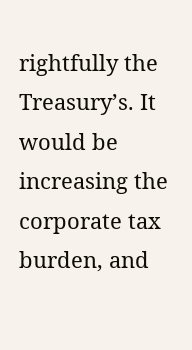rightfully the Treasury’s. It would be increasing the corporate tax burden, and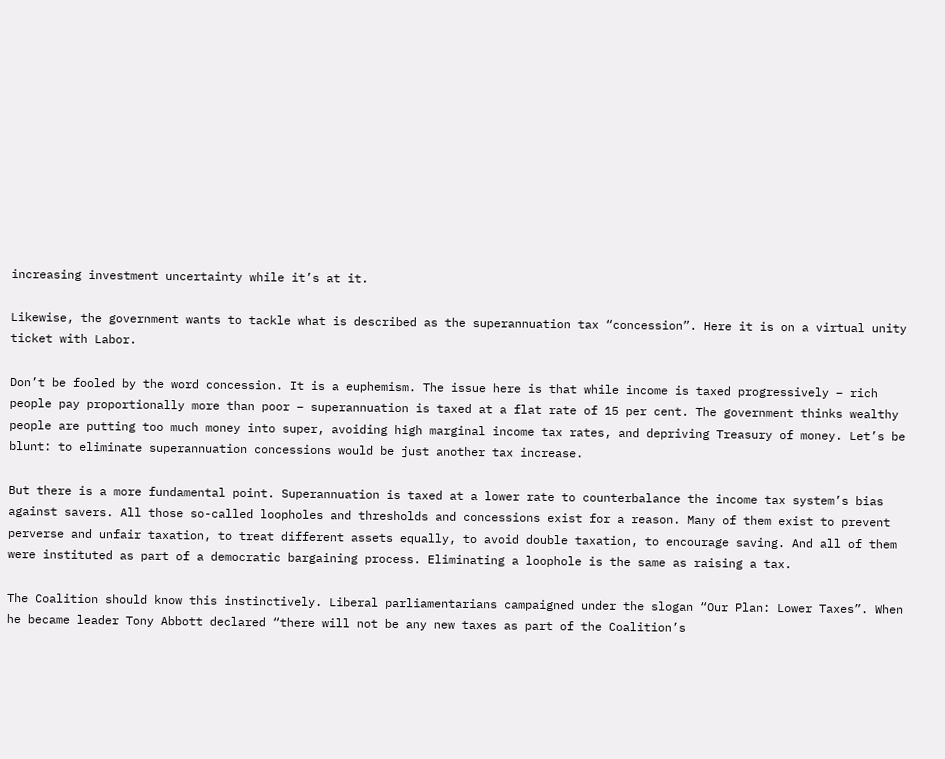increasing investment uncertainty while it’s at it.

Likewise, the government wants to tackle what is described as the superannuation tax “concession”. Here it is on a virtual unity ticket with Labor.

Don’t be fooled by the word concession. It is a euphemism. The issue here is that while income is taxed progressively – rich people pay proportionally more than poor – superannuation is taxed at a flat rate of 15 per cent. The government thinks wealthy people are putting too much money into super, avoiding high marginal income tax rates, and depriving Treasury of money. Let’s be blunt: to eliminate superannuation concessions would be just another tax increase.

But there is a more fundamental point. Superannuation is taxed at a lower rate to counterbalance the income tax system’s bias against savers. All those so-called loopholes and thresholds and concessions exist for a reason. Many of them exist to prevent perverse and unfair taxation, to treat different assets equally, to avoid double taxation, to encourage saving. And all of them were instituted as part of a democratic bargaining process. Eliminating a loophole is the same as raising a tax.

The Coalition should know this instinctively. Liberal parliamentarians campaigned under the slogan “Our Plan: Lower Taxes”. When he became leader Tony Abbott declared “there will not be any new taxes as part of the Coalition’s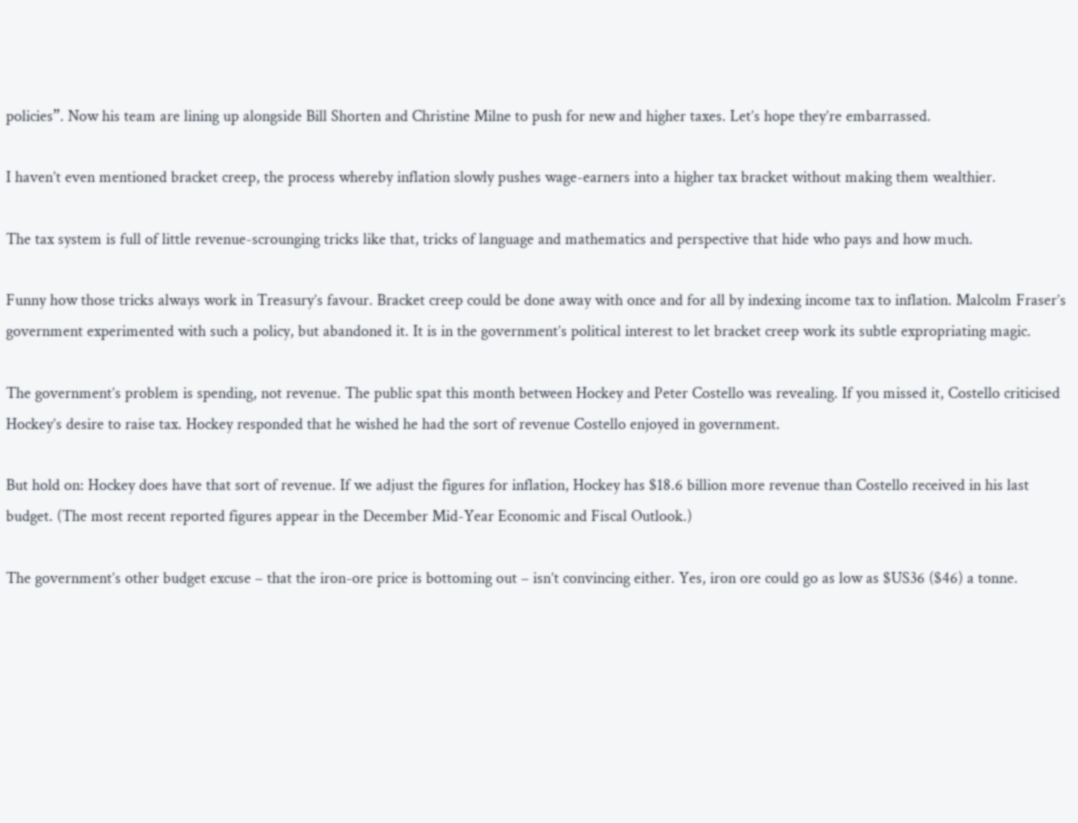policies”. Now his team are lining up alongside Bill Shorten and Christine Milne to push for new and higher taxes. Let’s hope they’re embarrassed.

I haven’t even mentioned bracket creep, the process whereby inflation slowly pushes wage-earners into a higher tax bracket without making them wealthier.

The tax system is full of little revenue-scrounging tricks like that, tricks of language and mathematics and perspective that hide who pays and how much.

Funny how those tricks always work in Treasury’s favour. Bracket creep could be done away with once and for all by indexing income tax to inflation. Malcolm Fraser’s government experimented with such a policy, but abandoned it. It is in the government’s political interest to let bracket creep work its subtle expropriating magic.

The government’s problem is spending, not revenue. The public spat this month between Hockey and Peter Costello was revealing. If you missed it, Costello criticised Hockey’s desire to raise tax. Hockey responded that he wished he had the sort of revenue Costello enjoyed in government.

But hold on: Hockey does have that sort of revenue. If we adjust the figures for inflation, Hockey has $18.6 billion more revenue than Costello received in his last budget. (The most recent reported figures appear in the December Mid-Year Economic and Fiscal Outlook.)

The government’s other budget excuse – that the iron-ore price is bottoming out – isn’t convincing either. Yes, iron ore could go as low as $US36 ($46) a tonne.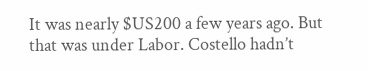It was nearly $US200 a few years ago. But that was under Labor. Costello hadn’t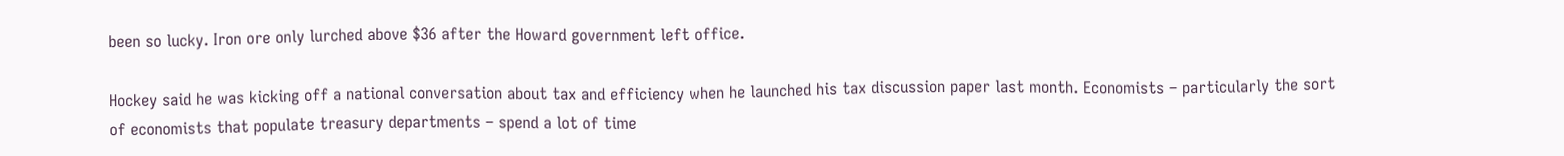been so lucky. Iron ore only lurched above $36 after the Howard government left office.

Hockey said he was kicking off a national conversation about tax and efficiency when he launched his tax discussion paper last month. Economists – particularly the sort of economists that populate treasury departments – spend a lot of time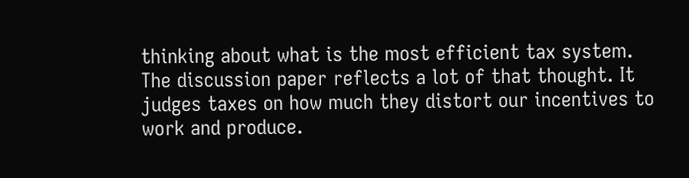thinking about what is the most efficient tax system. The discussion paper reflects a lot of that thought. It judges taxes on how much they distort our incentives to work and produce.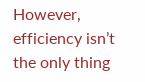However, efficiency isn’t the only thing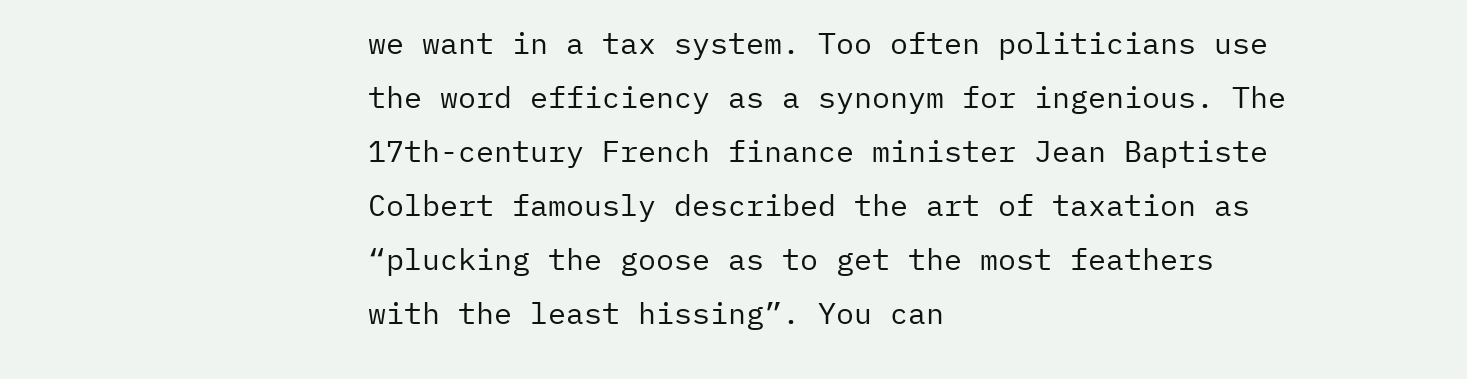we want in a tax system. Too often politicians use the word efficiency as a synonym for ingenious. The 17th-century French finance minister Jean Baptiste Colbert famously described the art of taxation as “plucking the goose as to get the most feathers with the least hissing”. You can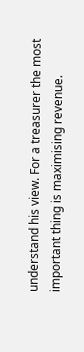understand his view. For a treasurer the most important thing is maximising revenue.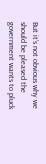But it’s not obvious why we should be pleased the government wants to pluck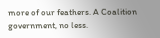more of our feathers. A Coalition government, no less.